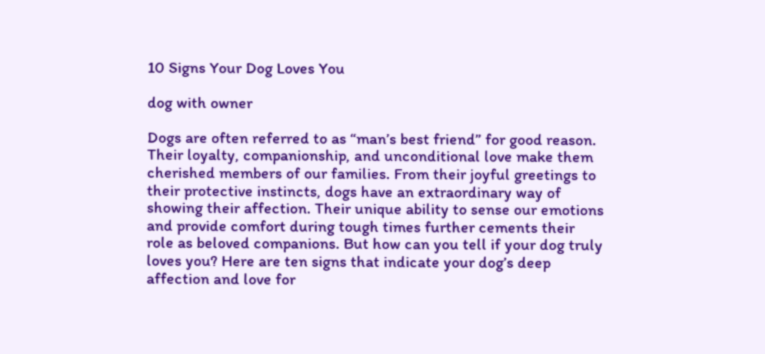10 Signs Your Dog Loves You

dog with owner

Dogs are often referred to as “man’s best friend” for good reason. Their loyalty, companionship, and unconditional love make them cherished members of our families. From their joyful greetings to their protective instincts, dogs have an extraordinary way of showing their affection. Their unique ability to sense our emotions and provide comfort during tough times further cements their role as beloved companions. But how can you tell if your dog truly loves you? Here are ten signs that indicate your dog’s deep affection and love for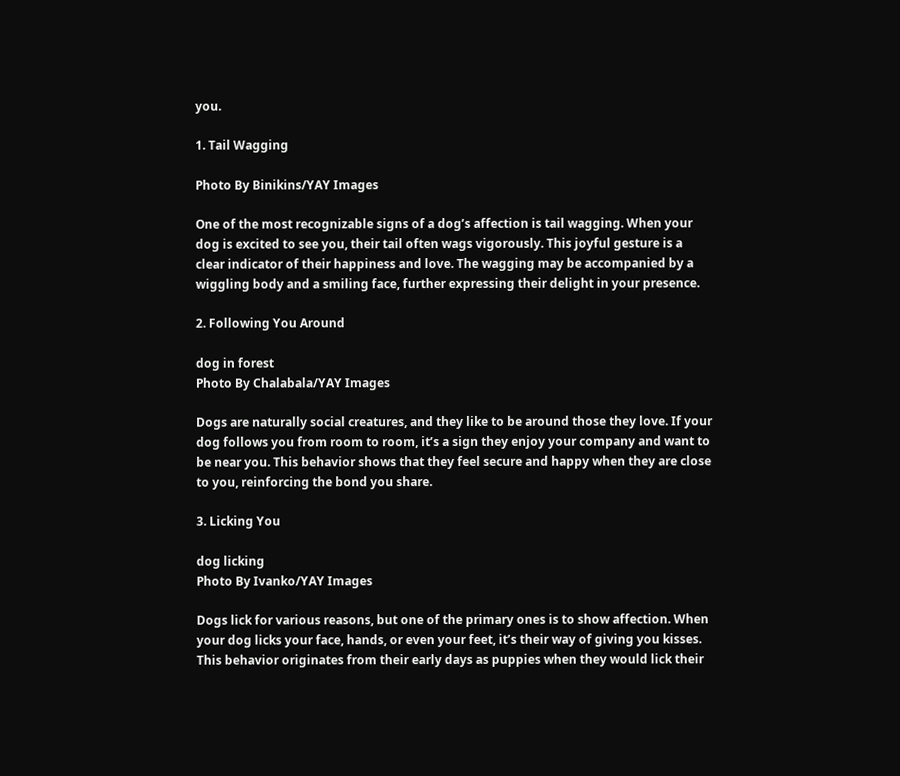you.

1. Tail Wagging

Photo By Binikins/YAY Images

One of the most recognizable signs of a dog’s affection is tail wagging. When your dog is excited to see you, their tail often wags vigorously. This joyful gesture is a clear indicator of their happiness and love. The wagging may be accompanied by a wiggling body and a smiling face, further expressing their delight in your presence.

2. Following You Around

dog in forest
Photo By Chalabala/YAY Images

Dogs are naturally social creatures, and they like to be around those they love. If your dog follows you from room to room, it’s a sign they enjoy your company and want to be near you. This behavior shows that they feel secure and happy when they are close to you, reinforcing the bond you share.

3. Licking You

dog licking
Photo By Ivanko/YAY Images

Dogs lick for various reasons, but one of the primary ones is to show affection. When your dog licks your face, hands, or even your feet, it’s their way of giving you kisses. This behavior originates from their early days as puppies when they would lick their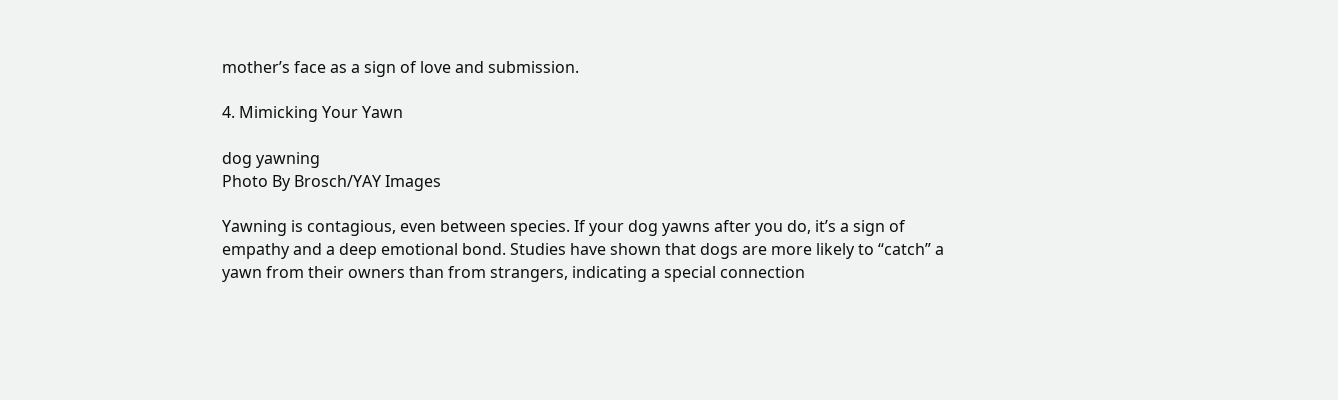mother’s face as a sign of love and submission.

4. Mimicking Your Yawn

dog yawning
Photo By Brosch/YAY Images

Yawning is contagious, even between species. If your dog yawns after you do, it’s a sign of empathy and a deep emotional bond. Studies have shown that dogs are more likely to “catch” a yawn from their owners than from strangers, indicating a special connection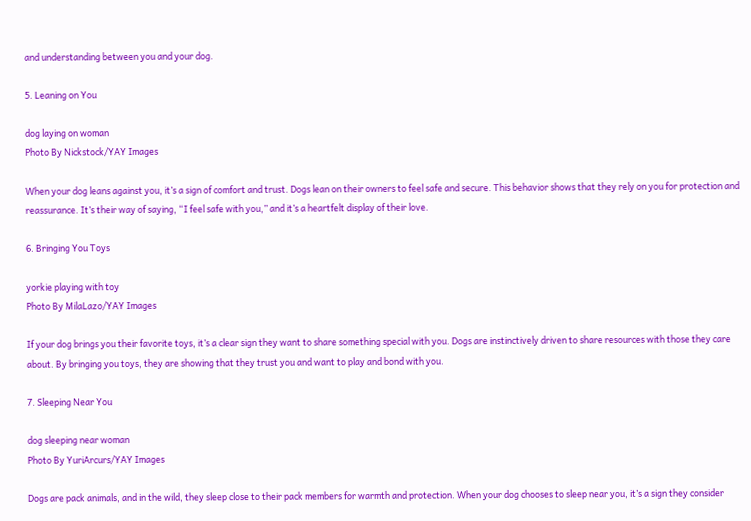and understanding between you and your dog.

5. Leaning on You

dog laying on woman
Photo By Nickstock/YAY Images

When your dog leans against you, it’s a sign of comfort and trust. Dogs lean on their owners to feel safe and secure. This behavior shows that they rely on you for protection and reassurance. It’s their way of saying, “I feel safe with you,” and it’s a heartfelt display of their love.

6. Bringing You Toys

yorkie playing with toy
Photo By MilaLazo/YAY Images

If your dog brings you their favorite toys, it’s a clear sign they want to share something special with you. Dogs are instinctively driven to share resources with those they care about. By bringing you toys, they are showing that they trust you and want to play and bond with you.

7. Sleeping Near You

dog sleeping near woman
Photo By YuriArcurs/YAY Images

Dogs are pack animals, and in the wild, they sleep close to their pack members for warmth and protection. When your dog chooses to sleep near you, it’s a sign they consider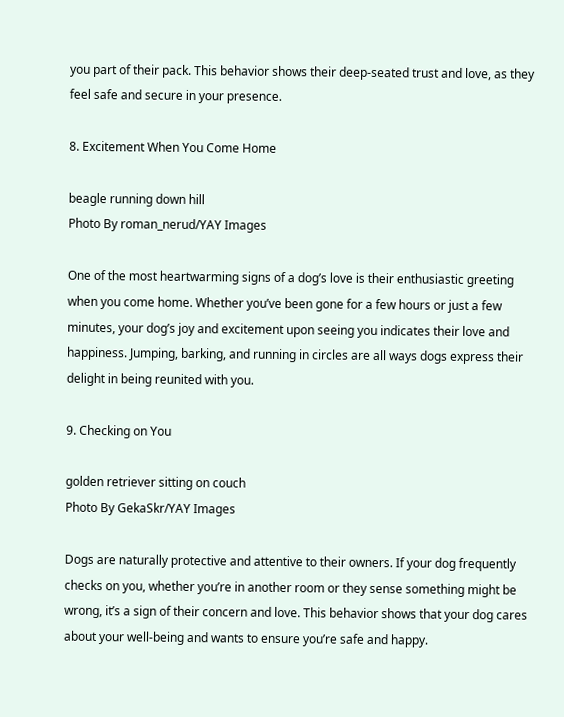you part of their pack. This behavior shows their deep-seated trust and love, as they feel safe and secure in your presence.

8. Excitement When You Come Home

beagle running down hill
Photo By roman_nerud/YAY Images

One of the most heartwarming signs of a dog’s love is their enthusiastic greeting when you come home. Whether you’ve been gone for a few hours or just a few minutes, your dog’s joy and excitement upon seeing you indicates their love and happiness. Jumping, barking, and running in circles are all ways dogs express their delight in being reunited with you.

9. Checking on You

golden retriever sitting on couch
Photo By GekaSkr/YAY Images

Dogs are naturally protective and attentive to their owners. If your dog frequently checks on you, whether you’re in another room or they sense something might be wrong, it’s a sign of their concern and love. This behavior shows that your dog cares about your well-being and wants to ensure you’re safe and happy.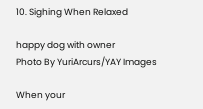10. Sighing When Relaxed

happy dog with owner
Photo By YuriArcurs/YAY Images

When your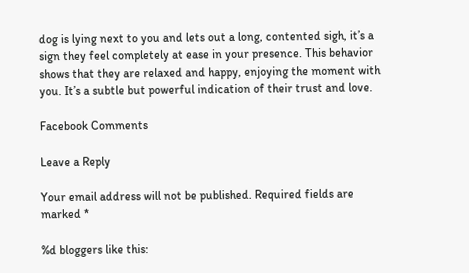dog is lying next to you and lets out a long, contented sigh, it’s a sign they feel completely at ease in your presence. This behavior shows that they are relaxed and happy, enjoying the moment with you. It’s a subtle but powerful indication of their trust and love.

Facebook Comments

Leave a Reply

Your email address will not be published. Required fields are marked *

%d bloggers like this: